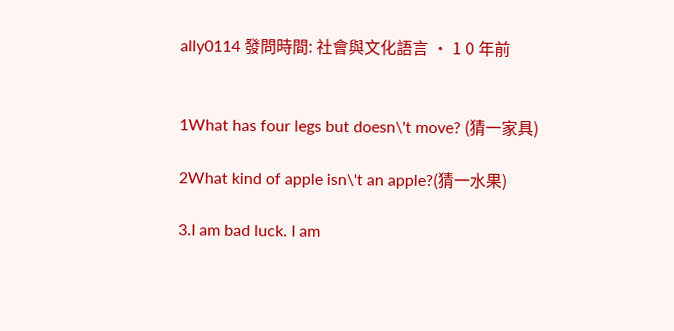ally0114 發問時間: 社會與文化語言 · 1 0 年前


1What has four legs but doesn\'t move? (猜一家具)

2What kind of apple isn\'t an apple?(猜一水果)

3.I am bad luck. I am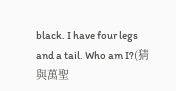black. I have four legs and a tail. Who am I?(猜與萬聖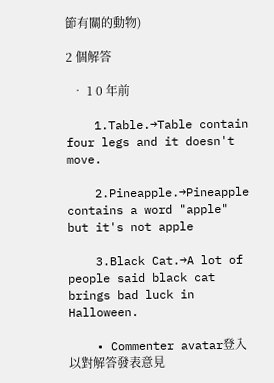節有關的動物)

2 個解答

  • 1 0 年前

    1.Table.→Table contain four legs and it doesn't move.

    2.Pineapple.→Pineapple contains a word "apple" but it's not apple

    3.Black Cat.→A lot of people said black cat brings bad luck in Halloween.

    • Commenter avatar登入以對解答發表意見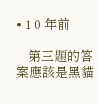• 1 0 年前

    第三題的答案應該是黑貓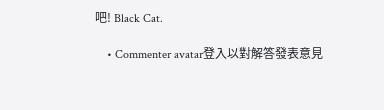吧! Black Cat.

    • Commenter avatar登入以對解答發表意見